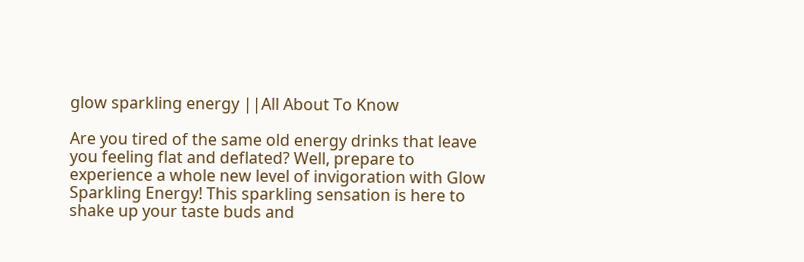glow sparkling energy ||All About To Know

Are you tired of the same old energy drinks that leave you feeling flat and deflated? Well, prepare to experience a whole new level of invigoration with Glow Sparkling Energy! This sparkling sensation is here to shake up your taste buds and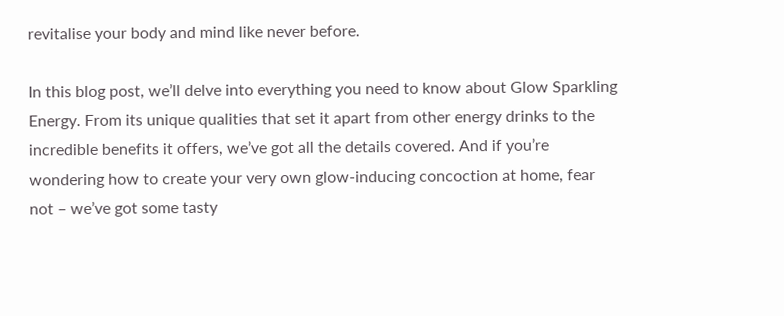revitalise your body and mind like never before.

In this blog post, we’ll delve into everything you need to know about Glow Sparkling Energy. From its unique qualities that set it apart from other energy drinks to the incredible benefits it offers, we’ve got all the details covered. And if you’re wondering how to create your very own glow-inducing concoction at home, fear not – we’ve got some tasty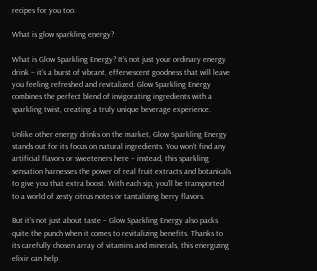recipes for you too.

What is glow sparkling energy?

What is Glow Sparkling Energy? It’s not just your ordinary energy drink – it’s a burst of vibrant, effervescent goodness that will leave you feeling refreshed and revitalized. Glow Sparkling Energy combines the perfect blend of invigorating ingredients with a sparkling twist, creating a truly unique beverage experience.

Unlike other energy drinks on the market, Glow Sparkling Energy stands out for its focus on natural ingredients. You won’t find any artificial flavors or sweeteners here – instead, this sparkling sensation harnesses the power of real fruit extracts and botanicals to give you that extra boost. With each sip, you’ll be transported to a world of zesty citrus notes or tantalizing berry flavors.

But it’s not just about taste – Glow Sparkling Energy also packs quite the punch when it comes to revitalizing benefits. Thanks to its carefully chosen array of vitamins and minerals, this energizing elixir can help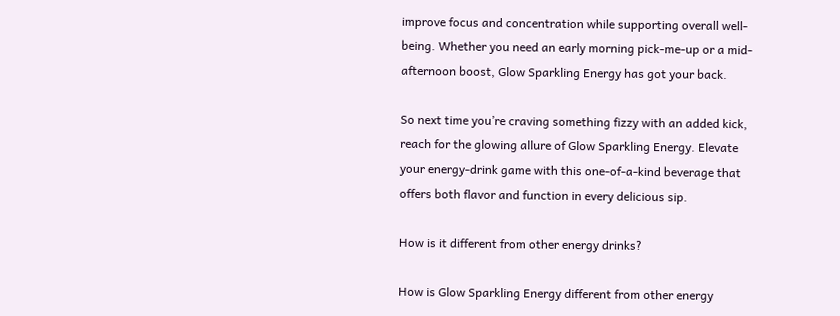improve focus and concentration while supporting overall well-being. Whether you need an early morning pick-me-up or a mid-afternoon boost, Glow Sparkling Energy has got your back.

So next time you’re craving something fizzy with an added kick, reach for the glowing allure of Glow Sparkling Energy. Elevate your energy-drink game with this one-of-a-kind beverage that offers both flavor and function in every delicious sip.

How is it different from other energy drinks?

How is Glow Sparkling Energy different from other energy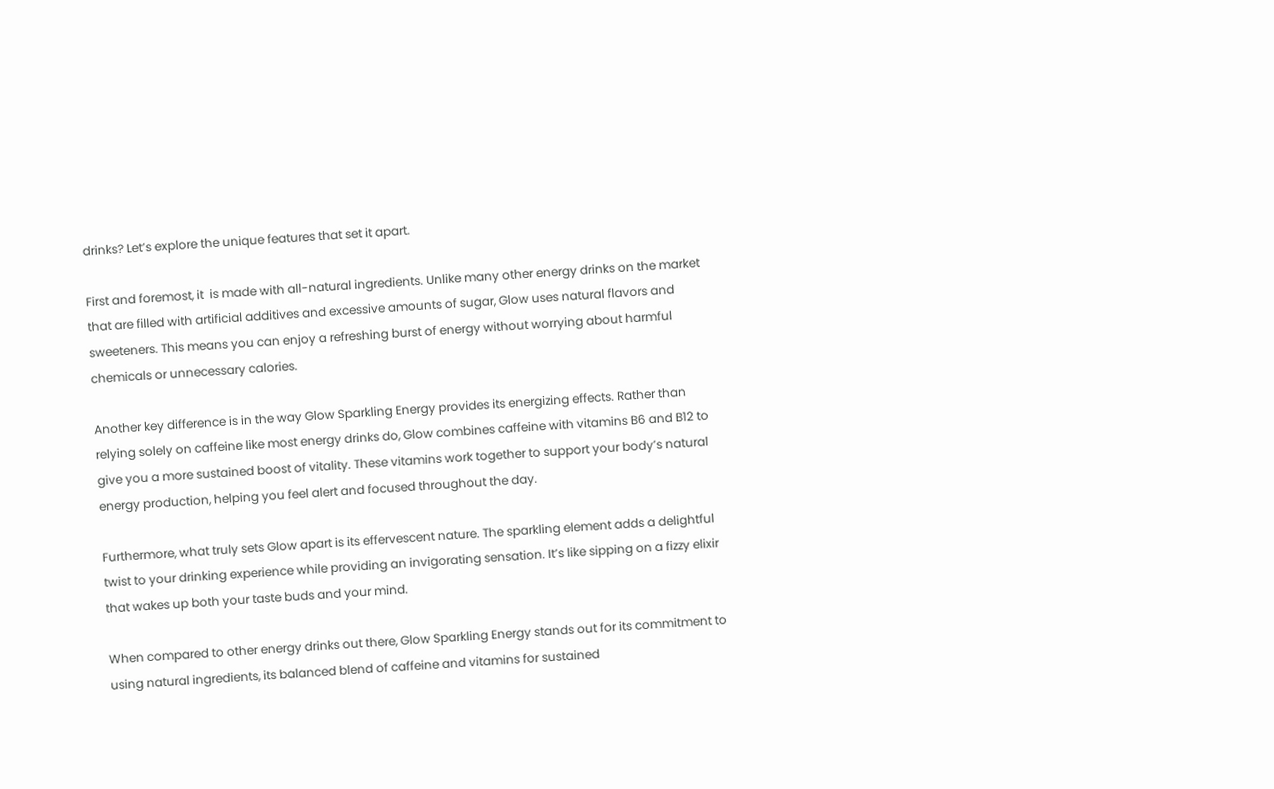drinks? Let’s explore the unique features that set it apart.

First and foremost, it  is made with all-natural ingredients. Unlike many other energy drinks on the market that are filled with artificial additives and excessive amounts of sugar, Glow uses natural flavors and sweeteners. This means you can enjoy a refreshing burst of energy without worrying about harmful chemicals or unnecessary calories.

Another key difference is in the way Glow Sparkling Energy provides its energizing effects. Rather than relying solely on caffeine like most energy drinks do, Glow combines caffeine with vitamins B6 and B12 to give you a more sustained boost of vitality. These vitamins work together to support your body’s natural energy production, helping you feel alert and focused throughout the day.

Furthermore, what truly sets Glow apart is its effervescent nature. The sparkling element adds a delightful twist to your drinking experience while providing an invigorating sensation. It’s like sipping on a fizzy elixir that wakes up both your taste buds and your mind.

When compared to other energy drinks out there, Glow Sparkling Energy stands out for its commitment to using natural ingredients, its balanced blend of caffeine and vitamins for sustained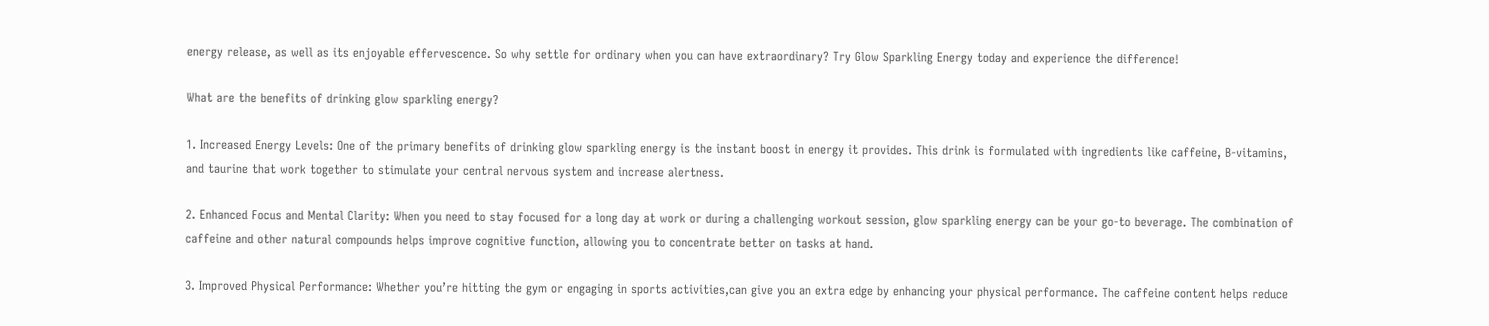energy release, as well as its enjoyable effervescence. So why settle for ordinary when you can have extraordinary? Try Glow Sparkling Energy today and experience the difference!

What are the benefits of drinking glow sparkling energy?

1. Increased Energy Levels: One of the primary benefits of drinking glow sparkling energy is the instant boost in energy it provides. This drink is formulated with ingredients like caffeine, B-vitamins, and taurine that work together to stimulate your central nervous system and increase alertness.

2. Enhanced Focus and Mental Clarity: When you need to stay focused for a long day at work or during a challenging workout session, glow sparkling energy can be your go-to beverage. The combination of caffeine and other natural compounds helps improve cognitive function, allowing you to concentrate better on tasks at hand.

3. Improved Physical Performance: Whether you’re hitting the gym or engaging in sports activities,can give you an extra edge by enhancing your physical performance. The caffeine content helps reduce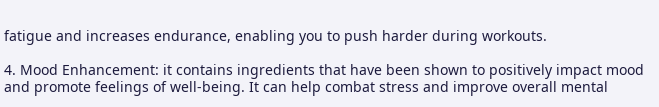fatigue and increases endurance, enabling you to push harder during workouts.

4. Mood Enhancement: it contains ingredients that have been shown to positively impact mood and promote feelings of well-being. It can help combat stress and improve overall mental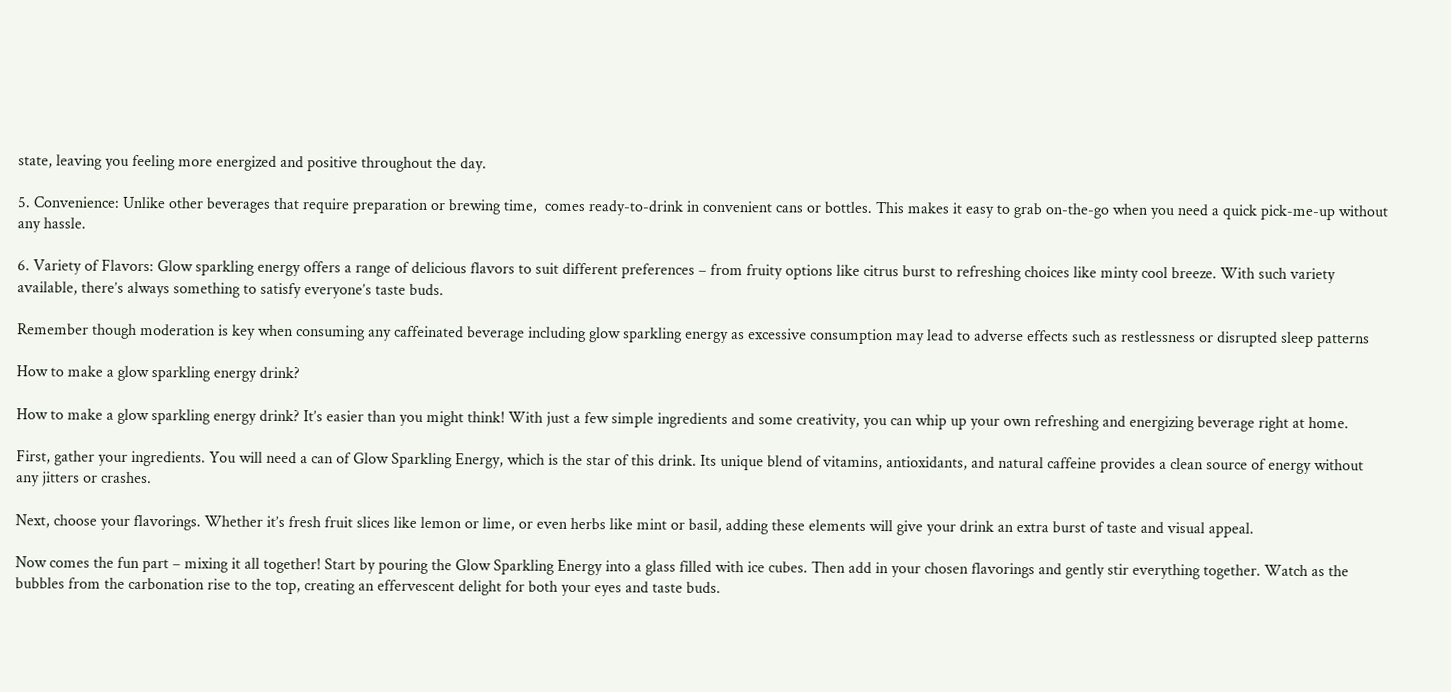state, leaving you feeling more energized and positive throughout the day.

5. Convenience: Unlike other beverages that require preparation or brewing time,  comes ready-to-drink in convenient cans or bottles. This makes it easy to grab on-the-go when you need a quick pick-me-up without any hassle.

6. Variety of Flavors: Glow sparkling energy offers a range of delicious flavors to suit different preferences – from fruity options like citrus burst to refreshing choices like minty cool breeze. With such variety available, there’s always something to satisfy everyone’s taste buds.

Remember though moderation is key when consuming any caffeinated beverage including glow sparkling energy as excessive consumption may lead to adverse effects such as restlessness or disrupted sleep patterns

How to make a glow sparkling energy drink?

How to make a glow sparkling energy drink? It’s easier than you might think! With just a few simple ingredients and some creativity, you can whip up your own refreshing and energizing beverage right at home.

First, gather your ingredients. You will need a can of Glow Sparkling Energy, which is the star of this drink. Its unique blend of vitamins, antioxidants, and natural caffeine provides a clean source of energy without any jitters or crashes.

Next, choose your flavorings. Whether it’s fresh fruit slices like lemon or lime, or even herbs like mint or basil, adding these elements will give your drink an extra burst of taste and visual appeal.

Now comes the fun part – mixing it all together! Start by pouring the Glow Sparkling Energy into a glass filled with ice cubes. Then add in your chosen flavorings and gently stir everything together. Watch as the bubbles from the carbonation rise to the top, creating an effervescent delight for both your eyes and taste buds.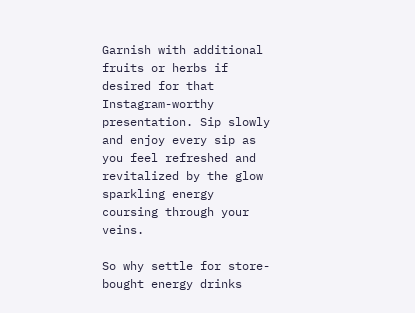Garnish with additional fruits or herbs if desired for that Instagram-worthy presentation. Sip slowly and enjoy every sip as you feel refreshed and revitalized by the glow sparkling energy coursing through your veins.

So why settle for store-bought energy drinks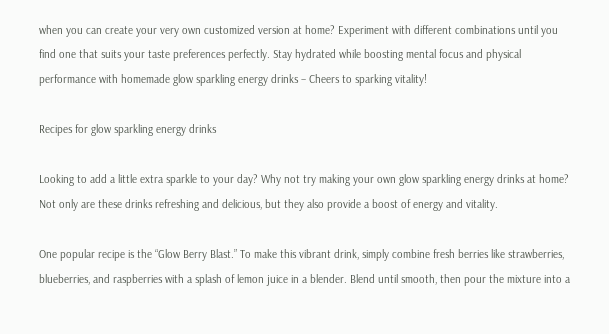when you can create your very own customized version at home? Experiment with different combinations until you find one that suits your taste preferences perfectly. Stay hydrated while boosting mental focus and physical performance with homemade glow sparkling energy drinks – Cheers to sparking vitality!

Recipes for glow sparkling energy drinks

Looking to add a little extra sparkle to your day? Why not try making your own glow sparkling energy drinks at home? Not only are these drinks refreshing and delicious, but they also provide a boost of energy and vitality.

One popular recipe is the “Glow Berry Blast.” To make this vibrant drink, simply combine fresh berries like strawberries, blueberries, and raspberries with a splash of lemon juice in a blender. Blend until smooth, then pour the mixture into a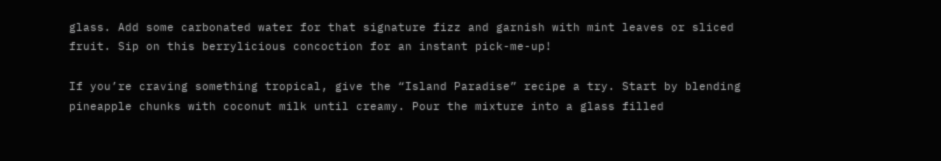glass. Add some carbonated water for that signature fizz and garnish with mint leaves or sliced fruit. Sip on this berrylicious concoction for an instant pick-me-up!

If you’re craving something tropical, give the “Island Paradise” recipe a try. Start by blending pineapple chunks with coconut milk until creamy. Pour the mixture into a glass filled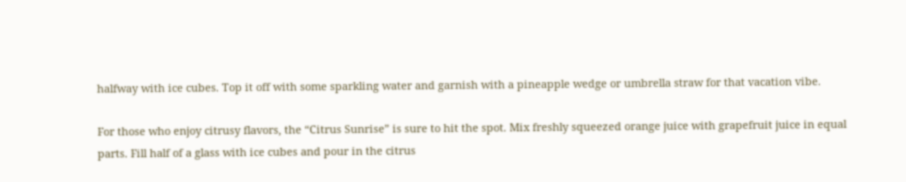halfway with ice cubes. Top it off with some sparkling water and garnish with a pineapple wedge or umbrella straw for that vacation vibe.

For those who enjoy citrusy flavors, the “Citrus Sunrise” is sure to hit the spot. Mix freshly squeezed orange juice with grapefruit juice in equal parts. Fill half of a glass with ice cubes and pour in the citrus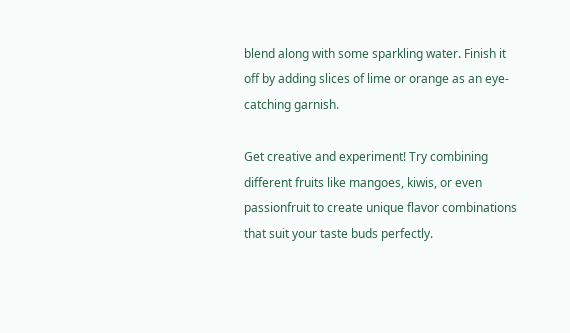blend along with some sparkling water. Finish it off by adding slices of lime or orange as an eye-catching garnish.

Get creative and experiment! Try combining different fruits like mangoes, kiwis, or even passionfruit to create unique flavor combinations that suit your taste buds perfectly.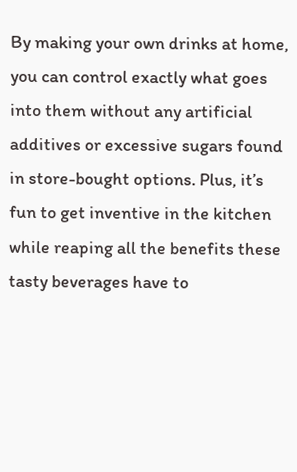By making your own drinks at home, you can control exactly what goes into them without any artificial additives or excessive sugars found in store-bought options. Plus, it’s fun to get inventive in the kitchen while reaping all the benefits these tasty beverages have to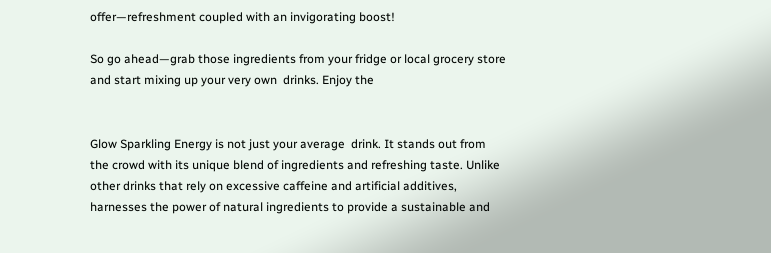offer—refreshment coupled with an invigorating boost!

So go ahead—grab those ingredients from your fridge or local grocery store and start mixing up your very own  drinks. Enjoy the


Glow Sparkling Energy is not just your average  drink. It stands out from the crowd with its unique blend of ingredients and refreshing taste. Unlike other drinks that rely on excessive caffeine and artificial additives, harnesses the power of natural ingredients to provide a sustainable and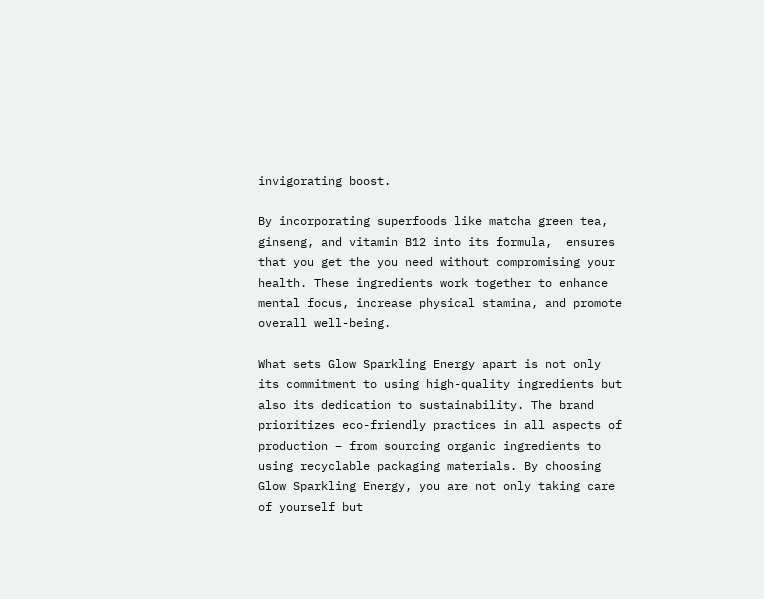invigorating boost.

By incorporating superfoods like matcha green tea, ginseng, and vitamin B12 into its formula,  ensures that you get the you need without compromising your health. These ingredients work together to enhance mental focus, increase physical stamina, and promote overall well-being.

What sets Glow Sparkling Energy apart is not only its commitment to using high-quality ingredients but also its dedication to sustainability. The brand prioritizes eco-friendly practices in all aspects of production – from sourcing organic ingredients to using recyclable packaging materials. By choosing Glow Sparkling Energy, you are not only taking care of yourself but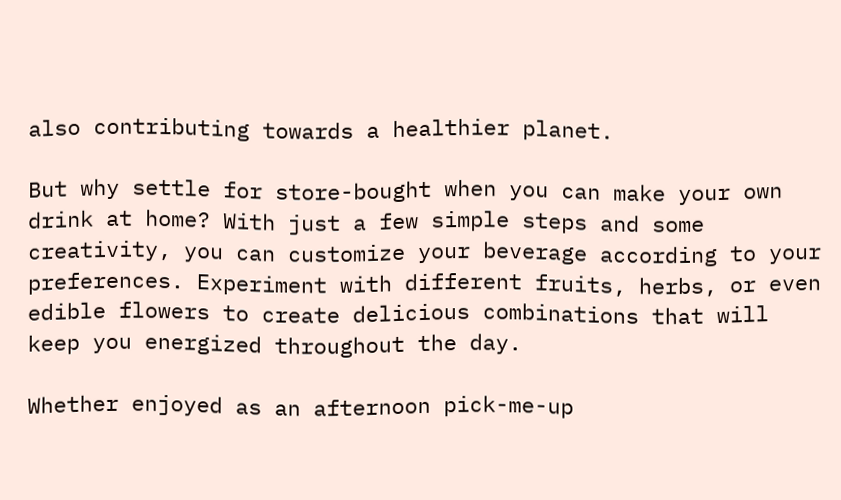also contributing towards a healthier planet.

But why settle for store-bought when you can make your own drink at home? With just a few simple steps and some creativity, you can customize your beverage according to your preferences. Experiment with different fruits, herbs, or even edible flowers to create delicious combinations that will keep you energized throughout the day.

Whether enjoyed as an afternoon pick-me-up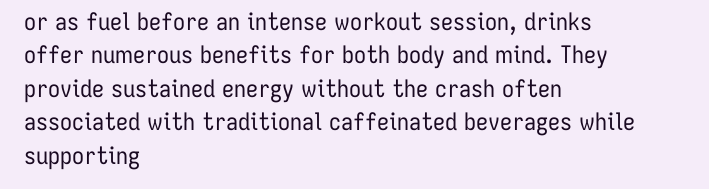or as fuel before an intense workout session, drinks offer numerous benefits for both body and mind. They provide sustained energy without the crash often associated with traditional caffeinated beverages while supporting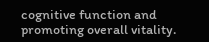cognitive function and promoting overall vitality.